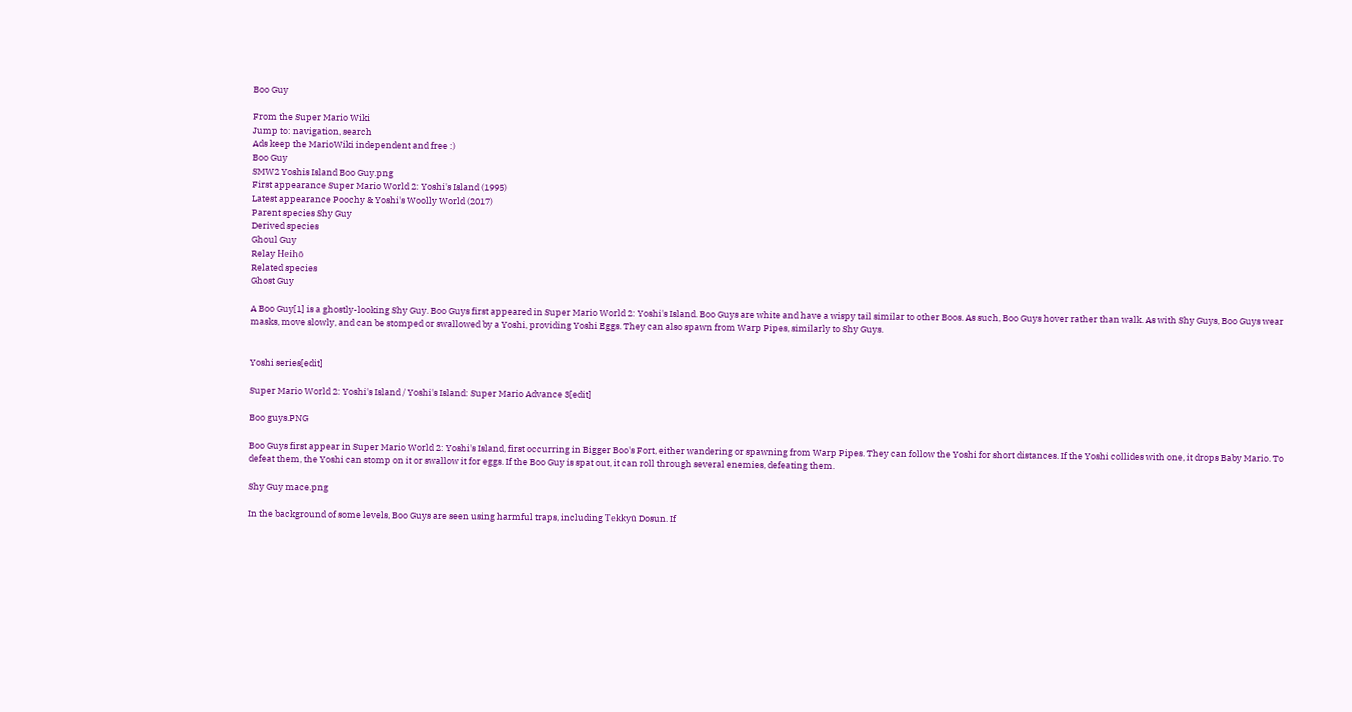Boo Guy

From the Super Mario Wiki
Jump to: navigation, search
Ads keep the MarioWiki independent and free :)
Boo Guy
SMW2 Yoshis Island Boo Guy.png
First appearance Super Mario World 2: Yoshi's Island (1995)
Latest appearance Poochy & Yoshi's Woolly World (2017)
Parent species Shy Guy
Derived species
Ghoul Guy
Relay Heihō
Related species
Ghost Guy

A Boo Guy[1] is a ghostly-looking Shy Guy. Boo Guys first appeared in Super Mario World 2: Yoshi's Island. Boo Guys are white and have a wispy tail similar to other Boos. As such, Boo Guys hover rather than walk. As with Shy Guys, Boo Guys wear masks, move slowly, and can be stomped or swallowed by a Yoshi, providing Yoshi Eggs. They can also spawn from Warp Pipes, similarly to Shy Guys.


Yoshi series[edit]

Super Mario World 2: Yoshi's Island / Yoshi's Island: Super Mario Advance 3[edit]

Boo guys.PNG

Boo Guys first appear in Super Mario World 2: Yoshi's Island, first occurring in Bigger Boo's Fort, either wandering or spawning from Warp Pipes. They can follow the Yoshi for short distances. If the Yoshi collides with one, it drops Baby Mario. To defeat them, the Yoshi can stomp on it or swallow it for eggs. If the Boo Guy is spat out, it can roll through several enemies, defeating them.

Shy Guy mace.png

In the background of some levels, Boo Guys are seen using harmful traps, including Tekkyū Dosun. If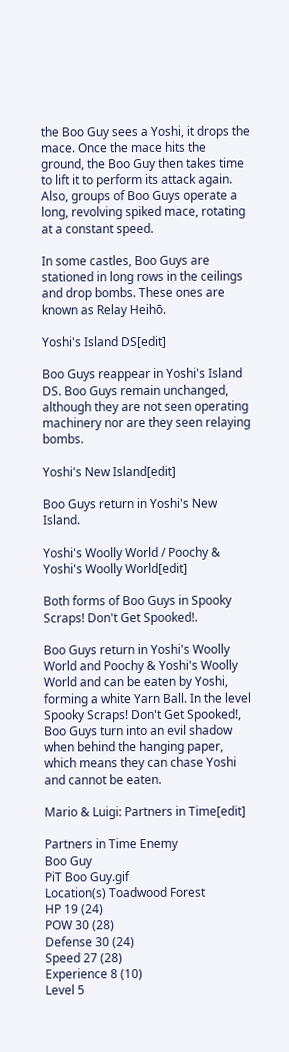the Boo Guy sees a Yoshi, it drops the mace. Once the mace hits the ground, the Boo Guy then takes time to lift it to perform its attack again. Also, groups of Boo Guys operate a long, revolving spiked mace, rotating at a constant speed.

In some castles, Boo Guys are stationed in long rows in the ceilings and drop bombs. These ones are known as Relay Heihō.

Yoshi's Island DS[edit]

Boo Guys reappear in Yoshi's Island DS. Boo Guys remain unchanged, although they are not seen operating machinery nor are they seen relaying bombs.

Yoshi's New Island[edit]

Boo Guys return in Yoshi's New Island.

Yoshi's Woolly World / Poochy & Yoshi's Woolly World[edit]

Both forms of Boo Guys in Spooky Scraps! Don't Get Spooked!.

Boo Guys return in Yoshi's Woolly World and Poochy & Yoshi's Woolly World and can be eaten by Yoshi, forming a white Yarn Ball. In the level Spooky Scraps! Don't Get Spooked!, Boo Guys turn into an evil shadow when behind the hanging paper, which means they can chase Yoshi and cannot be eaten.

Mario & Luigi: Partners in Time[edit]

Partners in Time Enemy
Boo Guy
PiT Boo Guy.gif
Location(s) Toadwood Forest
HP 19 (24)
POW 30 (28)
Defense 30 (24)
Speed 27 (28)
Experience 8 (10)
Level 5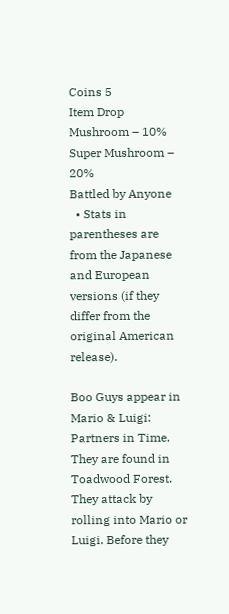Coins 5
Item Drop Mushroom – 10%
Super Mushroom – 20%
Battled by Anyone
  • Stats in parentheses are from the Japanese and European versions (if they differ from the original American release).

Boo Guys appear in Mario & Luigi: Partners in Time. They are found in Toadwood Forest. They attack by rolling into Mario or Luigi. Before they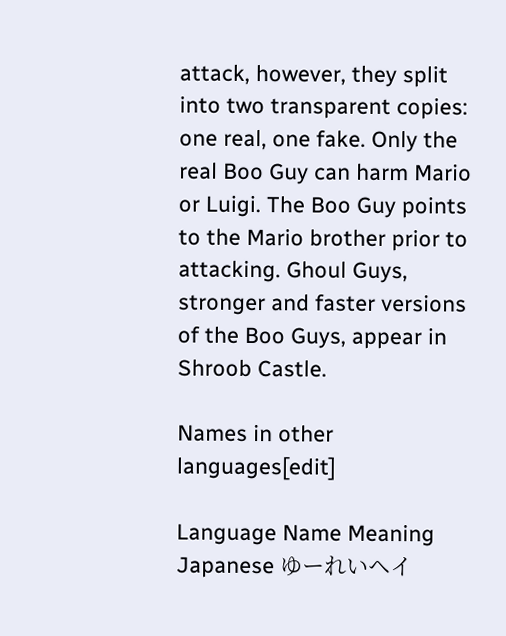attack, however, they split into two transparent copies: one real, one fake. Only the real Boo Guy can harm Mario or Luigi. The Boo Guy points to the Mario brother prior to attacking. Ghoul Guys, stronger and faster versions of the Boo Guys, appear in Shroob Castle.

Names in other languages[edit]

Language Name Meaning
Japanese ゆーれいヘイ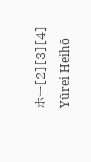ホー[2][3][4]
Yūrei Heihō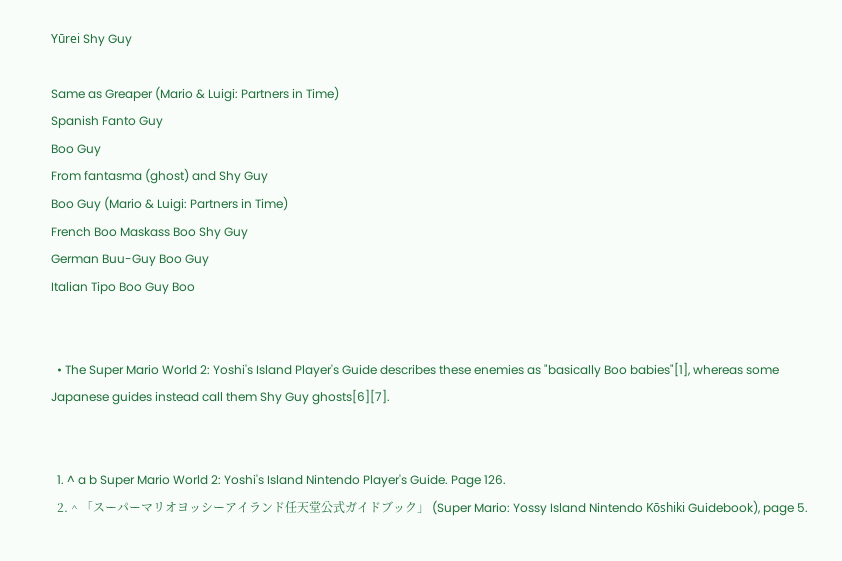Yūrei Shy Guy

Same as Greaper (Mario & Luigi: Partners in Time)
Spanish Fanto Guy
Boo Guy
From fantasma (ghost) and Shy Guy
Boo Guy (Mario & Luigi: Partners in Time)
French Boo Maskass Boo Shy Guy
German Buu-Guy Boo Guy
Italian Tipo Boo Guy Boo


  • The Super Mario World 2: Yoshi's Island Player's Guide describes these enemies as "basically Boo babies"[1], whereas some Japanese guides instead call them Shy Guy ghosts[6][7].


  1. ^ a b Super Mario World 2: Yoshi's Island Nintendo Player's Guide. Page 126.
  2. ^ 「スーパーマリオヨッシーアイランド任天堂公式ガイドブック」 (Super Mario: Yossy Island Nintendo Kōshiki Guidebook), page 5.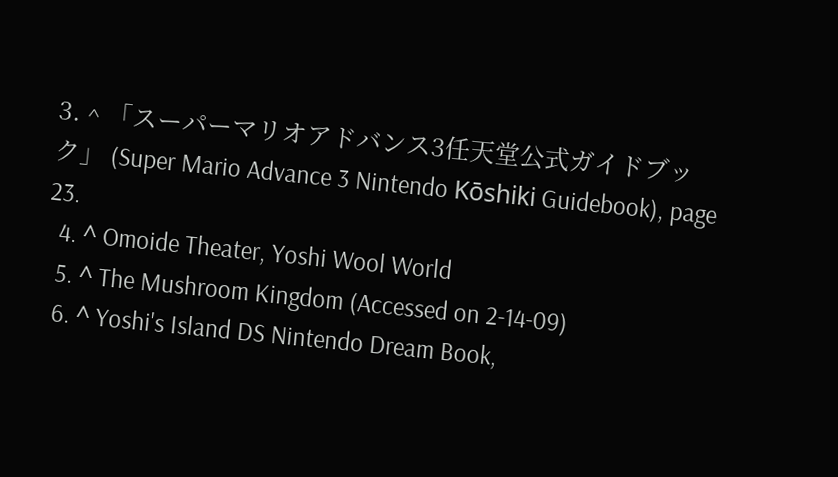3. ^ 「スーパーマリオアドバンス3任天堂公式ガイドブック」 (Super Mario Advance 3 Nintendo Kōshiki Guidebook), page 23.
  4. ^ Omoide Theater, Yoshi Wool World
  5. ^ The Mushroom Kingdom (Accessed on 2-14-09)
  6. ^ Yoshi's Island DS Nintendo Dream Book,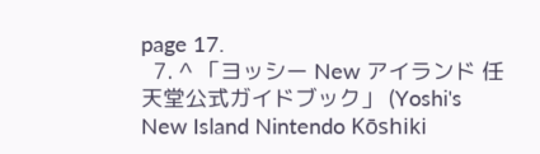page 17.
  7. ^ 「ヨッシー New アイランド 任天堂公式ガイドブック」 (Yoshi's New Island Nintendo Kōshiki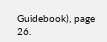Guidebook), page 26.